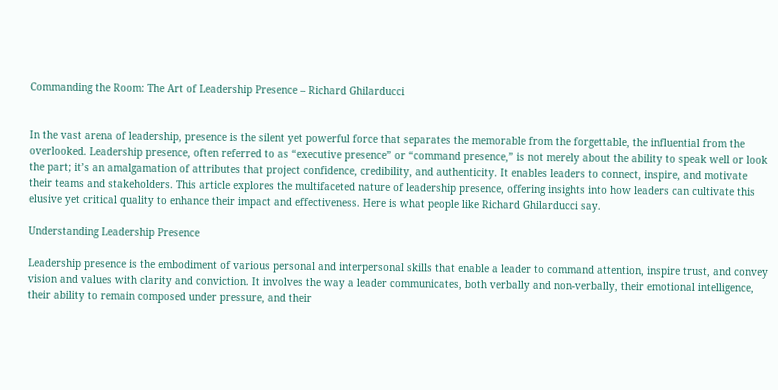Commanding the Room: The Art of Leadership Presence – Richard Ghilarducci


In the vast arena of leadership, presence is the silent yet powerful force that separates the memorable from the forgettable, the influential from the overlooked. Leadership presence, often referred to as “executive presence” or “command presence,” is not merely about the ability to speak well or look the part; it’s an amalgamation of attributes that project confidence, credibility, and authenticity. It enables leaders to connect, inspire, and motivate their teams and stakeholders. This article explores the multifaceted nature of leadership presence, offering insights into how leaders can cultivate this elusive yet critical quality to enhance their impact and effectiveness. Here is what people like Richard Ghilarducci say.

Understanding Leadership Presence

Leadership presence is the embodiment of various personal and interpersonal skills that enable a leader to command attention, inspire trust, and convey vision and values with clarity and conviction. It involves the way a leader communicates, both verbally and non-verbally, their emotional intelligence, their ability to remain composed under pressure, and their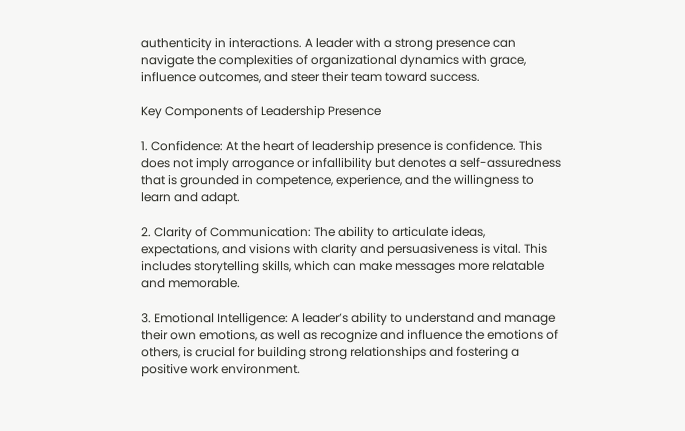authenticity in interactions. A leader with a strong presence can navigate the complexities of organizational dynamics with grace, influence outcomes, and steer their team toward success.

Key Components of Leadership Presence

1. Confidence: At the heart of leadership presence is confidence. This does not imply arrogance or infallibility but denotes a self-assuredness that is grounded in competence, experience, and the willingness to learn and adapt.

2. Clarity of Communication: The ability to articulate ideas, expectations, and visions with clarity and persuasiveness is vital. This includes storytelling skills, which can make messages more relatable and memorable.

3. Emotional Intelligence: A leader’s ability to understand and manage their own emotions, as well as recognize and influence the emotions of others, is crucial for building strong relationships and fostering a positive work environment.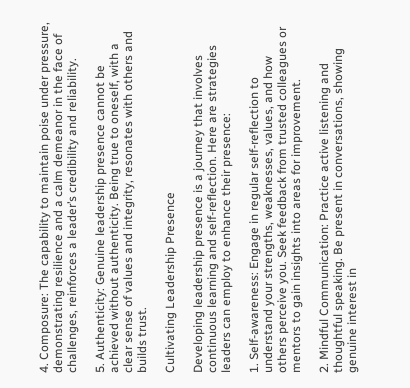4. Composure: The capability to maintain poise under pressure, demonstrating resilience and a calm demeanor in the face of challenges, reinforces a leader’s credibility and reliability.

5. Authenticity: Genuine leadership presence cannot be achieved without authenticity. Being true to oneself, with a clear sense of values and integrity, resonates with others and builds trust.

Cultivating Leadership Presence

Developing leadership presence is a journey that involves continuous learning and self-reflection. Here are strategies leaders can employ to enhance their presence:

1. Self-awareness: Engage in regular self-reflection to understand your strengths, weaknesses, values, and how others perceive you. Seek feedback from trusted colleagues or mentors to gain insights into areas for improvement.

2. Mindful Communication: Practice active listening and thoughtful speaking. Be present in conversations, showing genuine interest in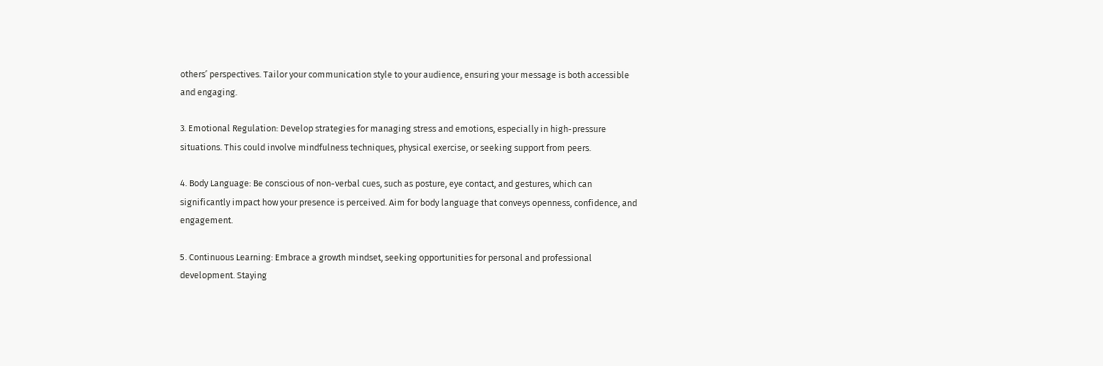others’ perspectives. Tailor your communication style to your audience, ensuring your message is both accessible and engaging.

3. Emotional Regulation: Develop strategies for managing stress and emotions, especially in high-pressure situations. This could involve mindfulness techniques, physical exercise, or seeking support from peers.

4. Body Language: Be conscious of non-verbal cues, such as posture, eye contact, and gestures, which can significantly impact how your presence is perceived. Aim for body language that conveys openness, confidence, and engagement.

5. Continuous Learning: Embrace a growth mindset, seeking opportunities for personal and professional development. Staying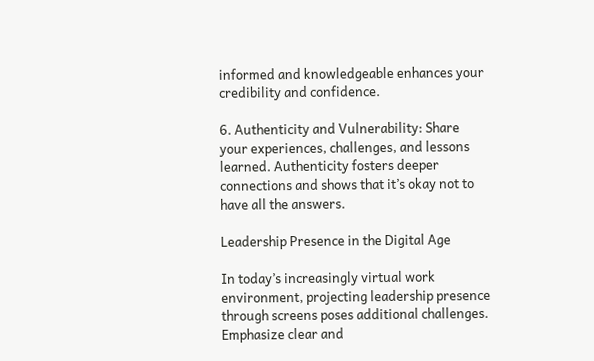informed and knowledgeable enhances your credibility and confidence.

6. Authenticity and Vulnerability: Share your experiences, challenges, and lessons learned. Authenticity fosters deeper connections and shows that it’s okay not to have all the answers.

Leadership Presence in the Digital Age

In today’s increasingly virtual work environment, projecting leadership presence through screens poses additional challenges. Emphasize clear and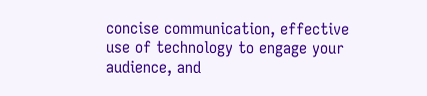concise communication, effective use of technology to engage your audience, and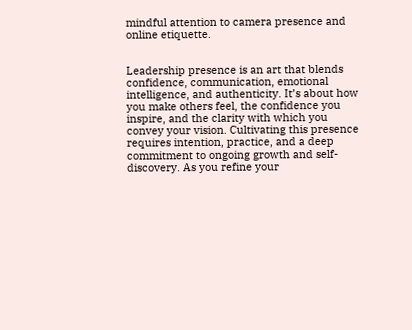mindful attention to camera presence and online etiquette.


Leadership presence is an art that blends confidence, communication, emotional intelligence, and authenticity. It’s about how you make others feel, the confidence you inspire, and the clarity with which you convey your vision. Cultivating this presence requires intention, practice, and a deep commitment to ongoing growth and self-discovery. As you refine your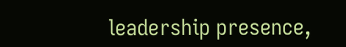leadership presence,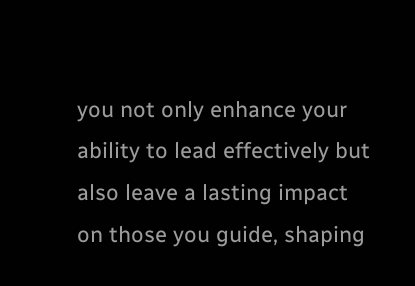you not only enhance your ability to lead effectively but also leave a lasting impact on those you guide, shaping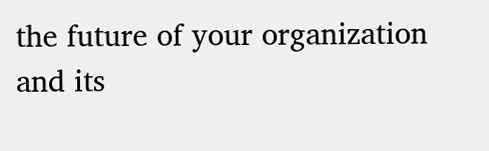the future of your organization and its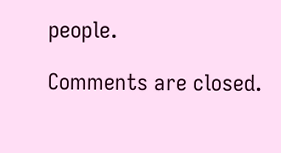people.

Comments are closed.